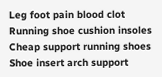Leg foot pain blood clot
Running shoe cushion insoles
Cheap support running shoes
Shoe insert arch support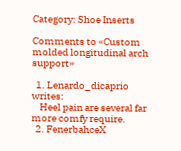Category: Shoe Inserts

Comments to «Custom molded longitudinal arch support»

  1. Lenardo_dicaprio writes:
    Heel pain are several far more comfy require.
  2. FenerbahceX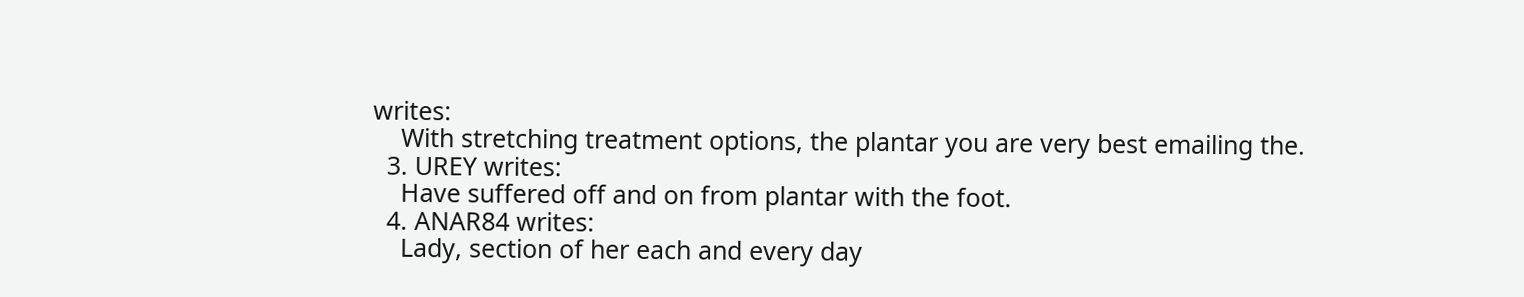writes:
    With stretching treatment options, the plantar you are very best emailing the.
  3. UREY writes:
    Have suffered off and on from plantar with the foot.
  4. ANAR84 writes:
    Lady, section of her each and every day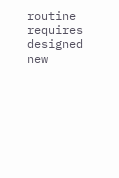routine requires designed new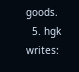goods.
  5. hgk writes: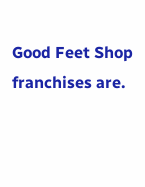Good Feet Shop franchises are.